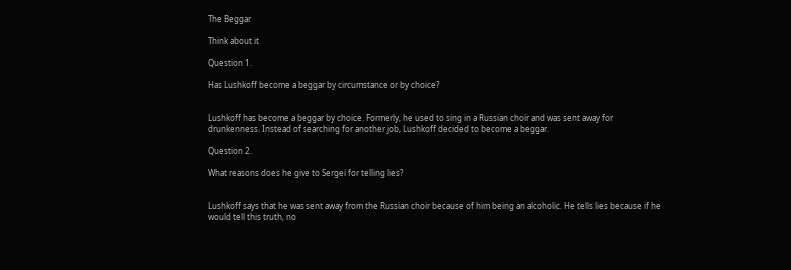The Beggar

Think about it

Question 1.

Has Lushkoff become a beggar by circumstance or by choice?


Lushkoff has become a beggar by choice. Formerly, he used to sing in a Russian choir and was sent away for drunkenness. Instead of searching for another job, Lushkoff decided to become a beggar.

Question 2.

What reasons does he give to Sergei for telling lies?


Lushkoff says that he was sent away from the Russian choir because of him being an alcoholic. He tells lies because if he would tell this truth, no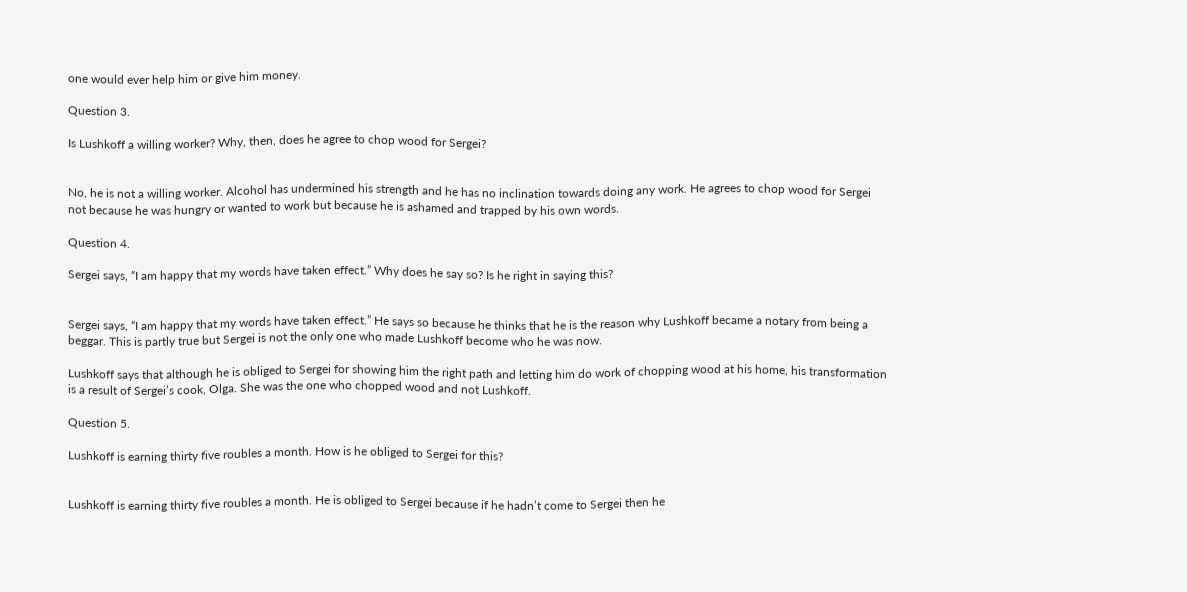one would ever help him or give him money.

Question 3.

Is Lushkoff a willing worker? Why, then, does he agree to chop wood for Sergei?


No, he is not a willing worker. Alcohol has undermined his strength and he has no inclination towards doing any work. He agrees to chop wood for Sergei not because he was hungry or wanted to work but because he is ashamed and trapped by his own words.

Question 4.

Sergei says, “I am happy that my words have taken effect.” Why does he say so? Is he right in saying this?


Sergei says, “I am happy that my words have taken effect.” He says so because he thinks that he is the reason why Lushkoff became a notary from being a beggar. This is partly true but Sergei is not the only one who made Lushkoff become who he was now.

Lushkoff says that although he is obliged to Sergei for showing him the right path and letting him do work of chopping wood at his home, his transformation is a result of Sergei’s cook, Olga. She was the one who chopped wood and not Lushkoff.

Question 5.

Lushkoff is earning thirty five roubles a month. How is he obliged to Sergei for this?


Lushkoff is earning thirty five roubles a month. He is obliged to Sergei because if he hadn’t come to Sergei then he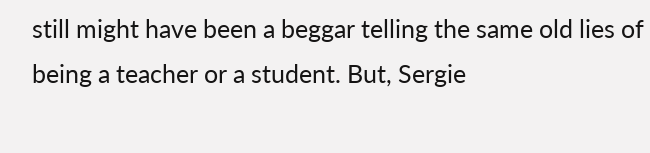still might have been a beggar telling the same old lies of being a teacher or a student. But, Sergie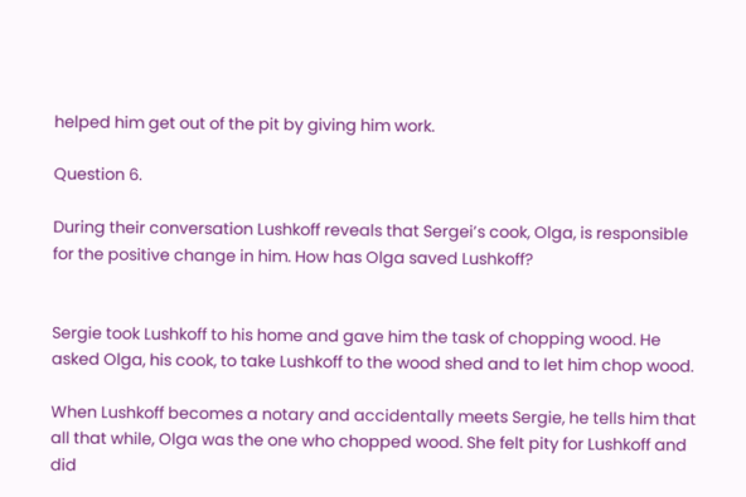helped him get out of the pit by giving him work.

Question 6.

During their conversation Lushkoff reveals that Sergei’s cook, Olga, is responsible for the positive change in him. How has Olga saved Lushkoff?


Sergie took Lushkoff to his home and gave him the task of chopping wood. He asked Olga, his cook, to take Lushkoff to the wood shed and to let him chop wood.

When Lushkoff becomes a notary and accidentally meets Sergie, he tells him that all that while, Olga was the one who chopped wood. She felt pity for Lushkoff and did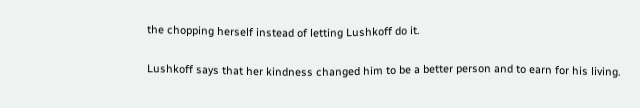the chopping herself instead of letting Lushkoff do it.

Lushkoff says that her kindness changed him to be a better person and to earn for his living.